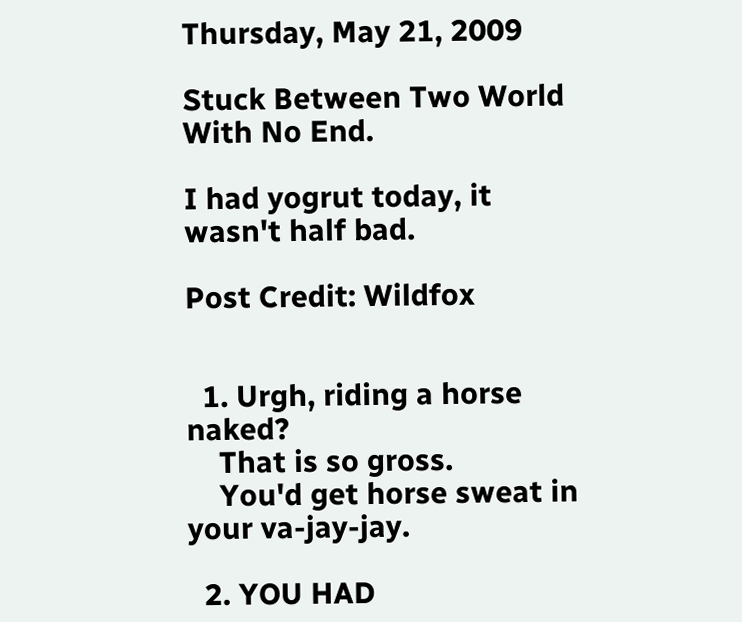Thursday, May 21, 2009

Stuck Between Two World With No End.

I had yogrut today, it wasn't half bad.

Post Credit: Wildfox


  1. Urgh, riding a horse naked?
    That is so gross.
    You'd get horse sweat in your va-jay-jay.

  2. YOU HAD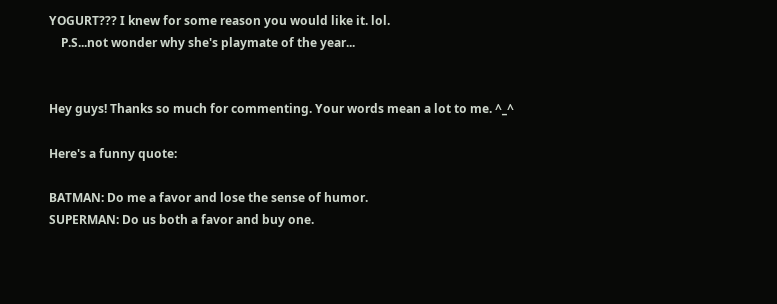YOGURT??? I knew for some reason you would like it. lol.
    P.S...not wonder why she's playmate of the year...


Hey guys! Thanks so much for commenting. Your words mean a lot to me. ^_^

Here's a funny quote:

BATMAN: Do me a favor and lose the sense of humor.
SUPERMAN: Do us both a favor and buy one.